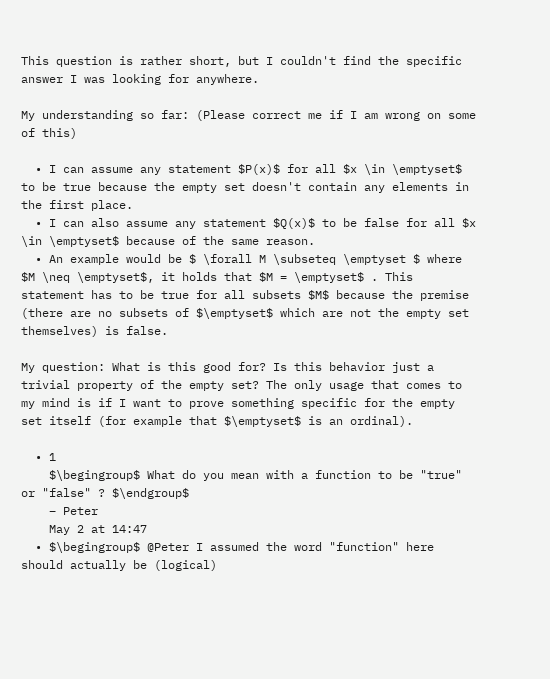This question is rather short, but I couldn't find the specific answer I was looking for anywhere.

My understanding so far: (Please correct me if I am wrong on some of this)

  • I can assume any statement $P(x)$ for all $x \in \emptyset$ to be true because the empty set doesn't contain any elements in the first place.
  • I can also assume any statement $Q(x)$ to be false for all $x \in \emptyset$ because of the same reason.
  • An example would be $ \forall M \subseteq \emptyset $ where $M \neq \emptyset$, it holds that $M = \emptyset$ . This statement has to be true for all subsets $M$ because the premise (there are no subsets of $\emptyset$ which are not the empty set themselves) is false.

My question: What is this good for? Is this behavior just a trivial property of the empty set? The only usage that comes to my mind is if I want to prove something specific for the empty set itself (for example that $\emptyset$ is an ordinal).

  • 1
    $\begingroup$ What do you mean with a function to be "true" or "false" ? $\endgroup$
    – Peter
    May 2 at 14:47
  • $\begingroup$ @Peter I assumed the word "function" here should actually be (logical)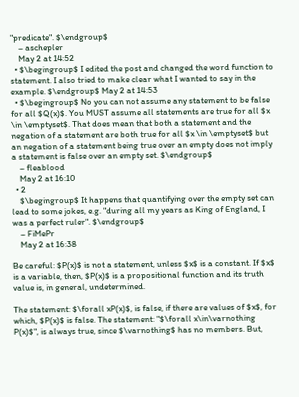"predicate". $\endgroup$
    – aschepler
    May 2 at 14:52
  • $\begingroup$ I edited the post and changed the word function to statement. I also tried to make clear what I wanted to say in the example. $\endgroup$ May 2 at 14:53
  • $\begingroup$ No you can not assume any statement to be false for all $Q(x)$. You MUST assume all statements are true for all $x \in \emptyset$. That does mean that both a statement and the negation of a statement are both true for all $x \in \emptyset$ but an negation of a statement being true over an empty does not imply a statement is false over an empty set. $\endgroup$
    – fleablood
    May 2 at 16:10
  • 2
    $\begingroup$ It happens that quantifying over the empty set can lead to some jokes, e.g. "during all my years as King of England, I was a perfect ruler". $\endgroup$
    – FiMePr
    May 2 at 16:38

Be careful: $P(x)$ is not a statement, unless $x$ is a constant. If $x$ is a variable, then, $P(x)$ is a propositional function and its truth value is, in general, undetermined.

The statement: $\forall xP(x)$, is false, if there are values of $x$, for which, $P(x)$ is false. The statement: "$\forall x\in\varnothing P(x)$", is always true, since $\varnothing$ has no members. But,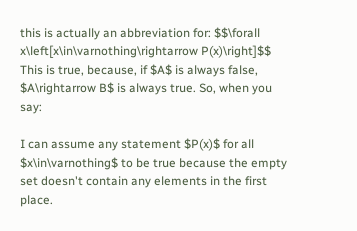this is actually an abbreviation for: $$\forall x\left[x\in\varnothing\rightarrow P(x)\right]$$ This is true, because, if $A$ is always false, $A\rightarrow B$ is always true. So, when you say:

I can assume any statement $P(x)$ for all $x\in\varnothing$ to be true because the empty set doesn't contain any elements in the first place.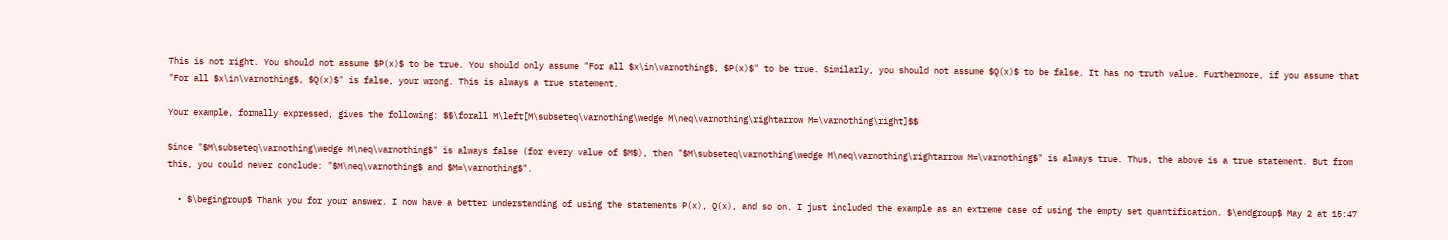This is not right. You should not assume $P(x)$ to be true. You should only assume "For all $x\in\varnothing$, $P(x)$" to be true. Similarly, you should not assume $Q(x)$ to be false. It has no truth value. Furthermore, if you assume that "For all $x\in\varnothing$, $Q(x)$" is false, your wrong. This is always a true statement.

Your example, formally expressed, gives the following: $$\forall M\left[M\subseteq\varnothing\wedge M\neq\varnothing\rightarrow M=\varnothing\right]$$

Since "$M\subseteq\varnothing\wedge M\neq\varnothing$" is always false (for every value of $M$), then "$M\subseteq\varnothing\wedge M\neq\varnothing\rightarrow M=\varnothing$" is always true. Thus, the above is a true statement. But from this, you could never conclude: "$M\neq\varnothing$ and $M=\varnothing$".

  • $\begingroup$ Thank you for your answer. I now have a better understanding of using the statements P(x), Q(x), and so on. I just included the example as an extreme case of using the empty set quantification. $\endgroup$ May 2 at 15:47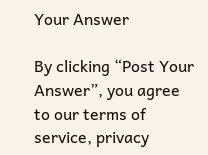Your Answer

By clicking “Post Your Answer”, you agree to our terms of service, privacy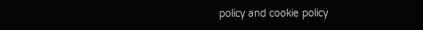policy and cookie policy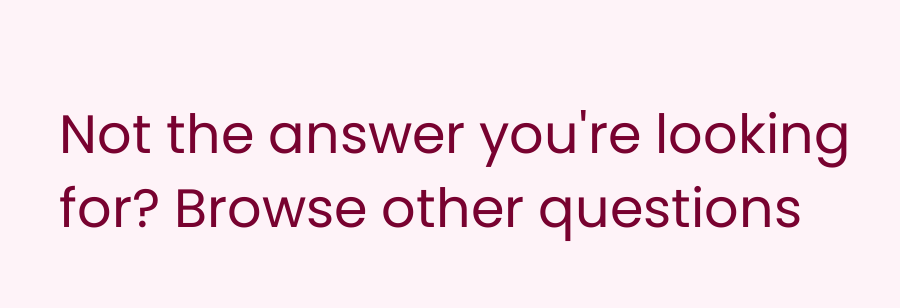Not the answer you're looking for? Browse other questions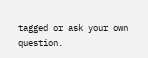tagged or ask your own question.